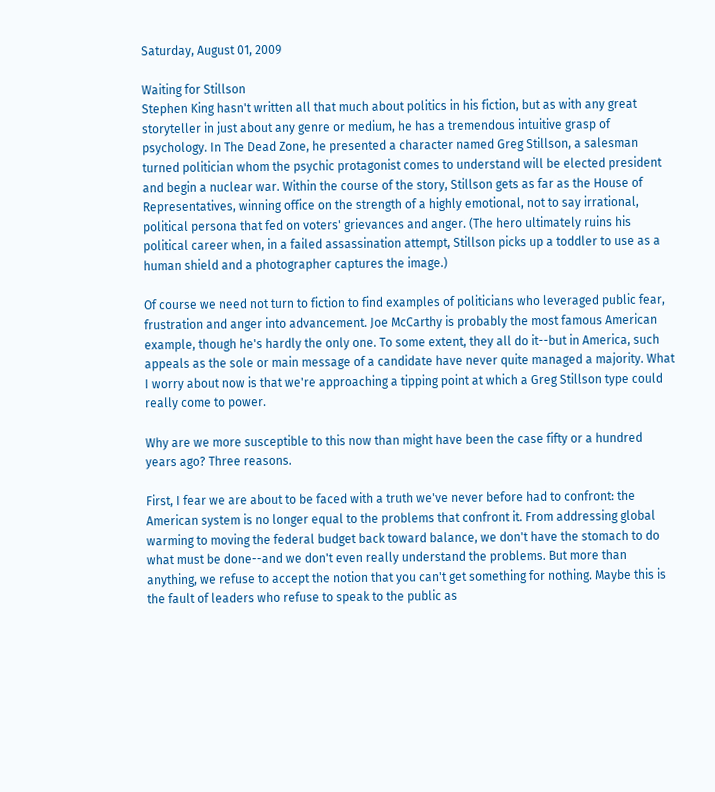Saturday, August 01, 2009

Waiting for Stillson
Stephen King hasn't written all that much about politics in his fiction, but as with any great storyteller in just about any genre or medium, he has a tremendous intuitive grasp of psychology. In The Dead Zone, he presented a character named Greg Stillson, a salesman turned politician whom the psychic protagonist comes to understand will be elected president and begin a nuclear war. Within the course of the story, Stillson gets as far as the House of Representatives, winning office on the strength of a highly emotional, not to say irrational, political persona that fed on voters' grievances and anger. (The hero ultimately ruins his political career when, in a failed assassination attempt, Stillson picks up a toddler to use as a human shield and a photographer captures the image.)

Of course we need not turn to fiction to find examples of politicians who leveraged public fear, frustration and anger into advancement. Joe McCarthy is probably the most famous American example, though he's hardly the only one. To some extent, they all do it--but in America, such appeals as the sole or main message of a candidate have never quite managed a majority. What I worry about now is that we're approaching a tipping point at which a Greg Stillson type could really come to power.

Why are we more susceptible to this now than might have been the case fifty or a hundred years ago? Three reasons.

First, I fear we are about to be faced with a truth we've never before had to confront: the American system is no longer equal to the problems that confront it. From addressing global warming to moving the federal budget back toward balance, we don't have the stomach to do what must be done--and we don't even really understand the problems. But more than anything, we refuse to accept the notion that you can't get something for nothing. Maybe this is the fault of leaders who refuse to speak to the public as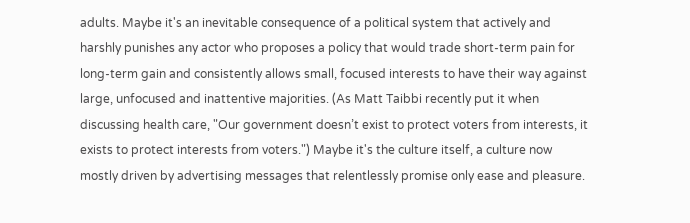adults. Maybe it's an inevitable consequence of a political system that actively and harshly punishes any actor who proposes a policy that would trade short-term pain for long-term gain and consistently allows small, focused interests to have their way against large, unfocused and inattentive majorities. (As Matt Taibbi recently put it when discussing health care, "Our government doesn’t exist to protect voters from interests, it exists to protect interests from voters.") Maybe it's the culture itself, a culture now mostly driven by advertising messages that relentlessly promise only ease and pleasure.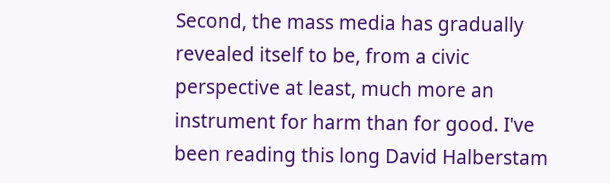Second, the mass media has gradually revealed itself to be, from a civic perspective at least, much more an instrument for harm than for good. I've been reading this long David Halberstam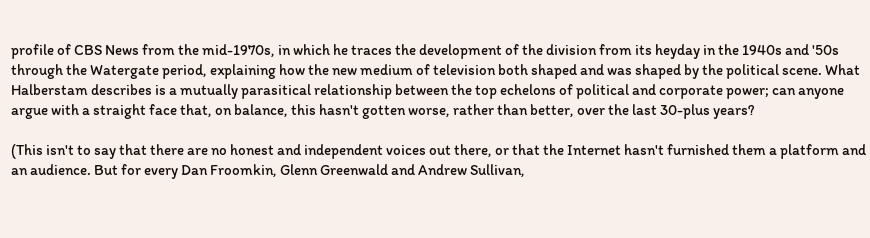profile of CBS News from the mid-1970s, in which he traces the development of the division from its heyday in the 1940s and '50s through the Watergate period, explaining how the new medium of television both shaped and was shaped by the political scene. What Halberstam describes is a mutually parasitical relationship between the top echelons of political and corporate power; can anyone argue with a straight face that, on balance, this hasn't gotten worse, rather than better, over the last 30-plus years?

(This isn't to say that there are no honest and independent voices out there, or that the Internet hasn't furnished them a platform and an audience. But for every Dan Froomkin, Glenn Greenwald and Andrew Sullivan,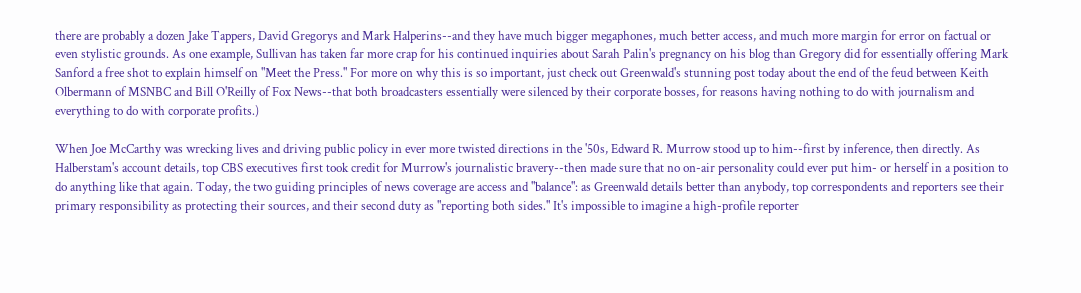there are probably a dozen Jake Tappers, David Gregorys and Mark Halperins--and they have much bigger megaphones, much better access, and much more margin for error on factual or even stylistic grounds. As one example, Sullivan has taken far more crap for his continued inquiries about Sarah Palin's pregnancy on his blog than Gregory did for essentially offering Mark Sanford a free shot to explain himself on "Meet the Press." For more on why this is so important, just check out Greenwald's stunning post today about the end of the feud between Keith Olbermann of MSNBC and Bill O'Reilly of Fox News--that both broadcasters essentially were silenced by their corporate bosses, for reasons having nothing to do with journalism and everything to do with corporate profits.)

When Joe McCarthy was wrecking lives and driving public policy in ever more twisted directions in the '50s, Edward R. Murrow stood up to him--first by inference, then directly. As Halberstam's account details, top CBS executives first took credit for Murrow's journalistic bravery--then made sure that no on-air personality could ever put him- or herself in a position to do anything like that again. Today, the two guiding principles of news coverage are access and "balance": as Greenwald details better than anybody, top correspondents and reporters see their primary responsibility as protecting their sources, and their second duty as "reporting both sides." It's impossible to imagine a high-profile reporter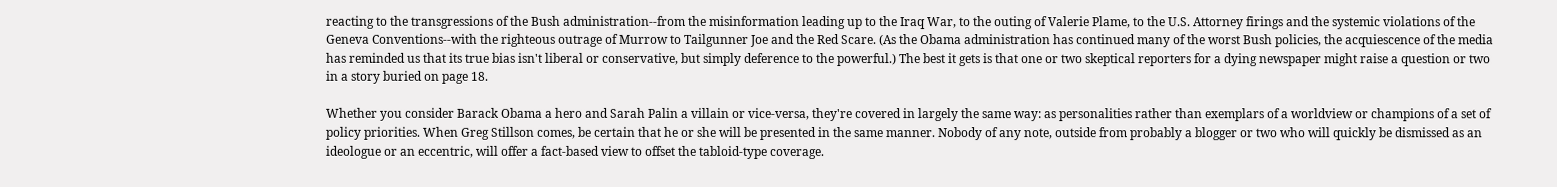reacting to the transgressions of the Bush administration--from the misinformation leading up to the Iraq War, to the outing of Valerie Plame, to the U.S. Attorney firings and the systemic violations of the Geneva Conventions--with the righteous outrage of Murrow to Tailgunner Joe and the Red Scare. (As the Obama administration has continued many of the worst Bush policies, the acquiescence of the media has reminded us that its true bias isn't liberal or conservative, but simply deference to the powerful.) The best it gets is that one or two skeptical reporters for a dying newspaper might raise a question or two in a story buried on page 18.

Whether you consider Barack Obama a hero and Sarah Palin a villain or vice-versa, they're covered in largely the same way: as personalities rather than exemplars of a worldview or champions of a set of policy priorities. When Greg Stillson comes, be certain that he or she will be presented in the same manner. Nobody of any note, outside from probably a blogger or two who will quickly be dismissed as an ideologue or an eccentric, will offer a fact-based view to offset the tabloid-type coverage.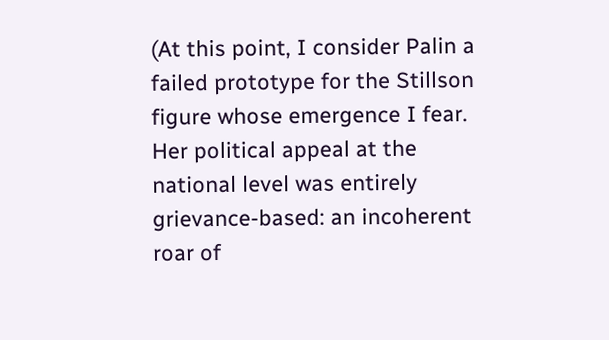(At this point, I consider Palin a failed prototype for the Stillson figure whose emergence I fear. Her political appeal at the national level was entirely grievance-based: an incoherent roar of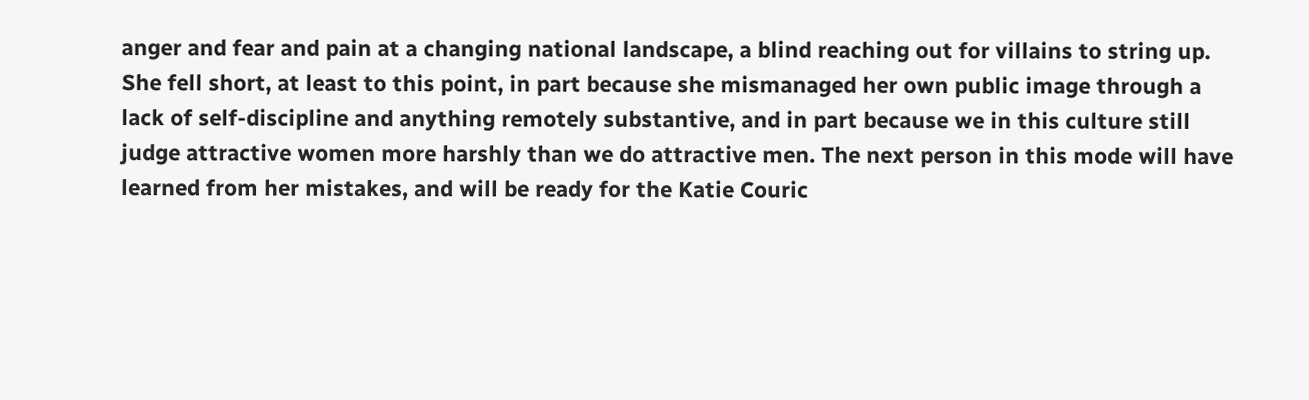anger and fear and pain at a changing national landscape, a blind reaching out for villains to string up. She fell short, at least to this point, in part because she mismanaged her own public image through a lack of self-discipline and anything remotely substantive, and in part because we in this culture still judge attractive women more harshly than we do attractive men. The next person in this mode will have learned from her mistakes, and will be ready for the Katie Couric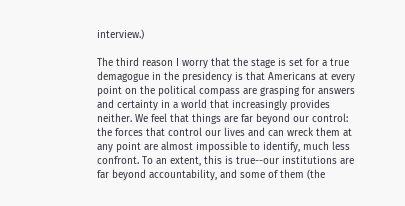interview.)

The third reason I worry that the stage is set for a true demagogue in the presidency is that Americans at every point on the political compass are grasping for answers and certainty in a world that increasingly provides neither. We feel that things are far beyond our control: the forces that control our lives and can wreck them at any point are almost impossible to identify, much less confront. To an extent, this is true--our institutions are far beyond accountability, and some of them (the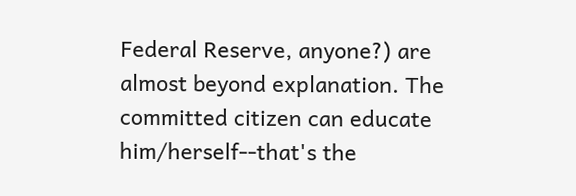Federal Reserve, anyone?) are almost beyond explanation. The committed citizen can educate him/herself--that's the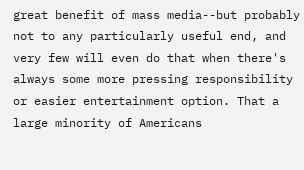great benefit of mass media--but probably not to any particularly useful end, and very few will even do that when there's always some more pressing responsibility or easier entertainment option. That a large minority of Americans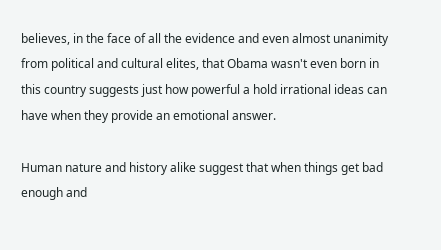believes, in the face of all the evidence and even almost unanimity from political and cultural elites, that Obama wasn't even born in this country suggests just how powerful a hold irrational ideas can have when they provide an emotional answer.

Human nature and history alike suggest that when things get bad enough and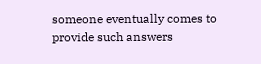someone eventually comes to provide such answers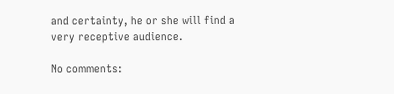and certainty, he or she will find a very receptive audience.

No comments: